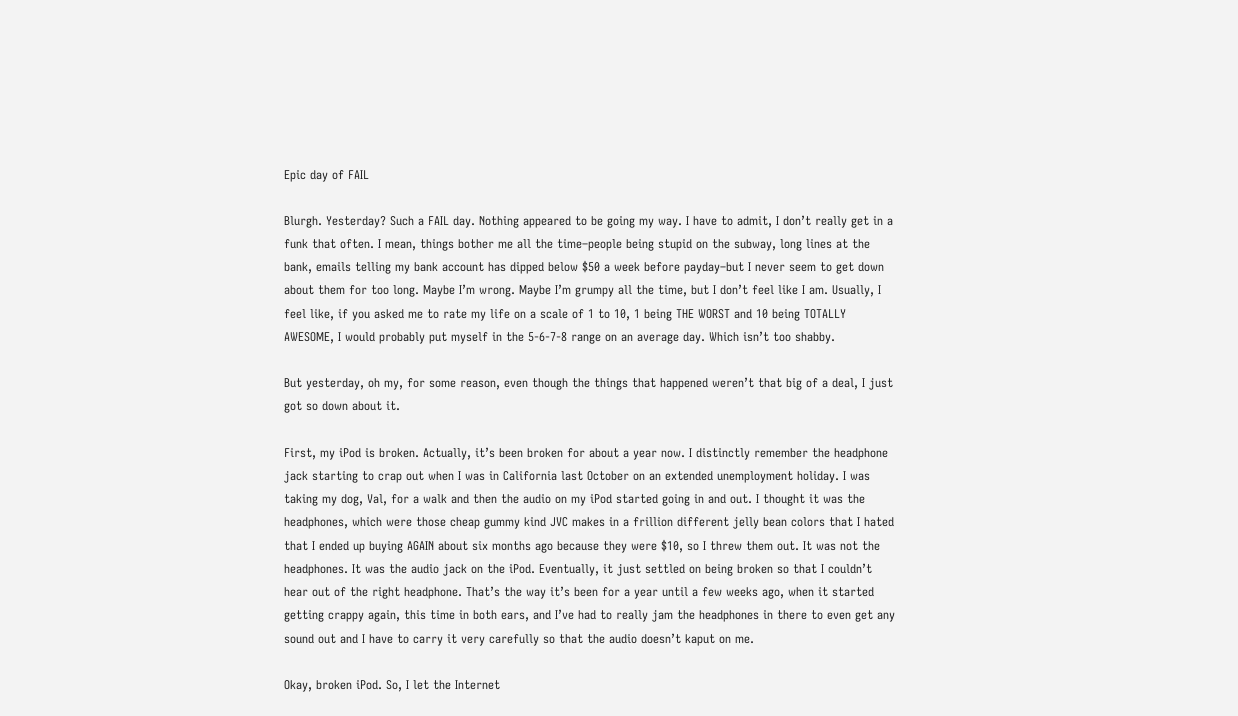Epic day of FAIL

Blurgh. Yesterday? Such a FAIL day. Nothing appeared to be going my way. I have to admit, I don’t really get in a funk that often. I mean, things bother me all the time–people being stupid on the subway, long lines at the bank, emails telling my bank account has dipped below $50 a week before payday–but I never seem to get down about them for too long. Maybe I’m wrong. Maybe I’m grumpy all the time, but I don’t feel like I am. Usually, I feel like, if you asked me to rate my life on a scale of 1 to 10, 1 being THE WORST and 10 being TOTALLY AWESOME, I would probably put myself in the 5-6-7-8 range on an average day. Which isn’t too shabby.

But yesterday, oh my, for some reason, even though the things that happened weren’t that big of a deal, I just got so down about it.

First, my iPod is broken. Actually, it’s been broken for about a year now. I distinctly remember the headphone jack starting to crap out when I was in California last October on an extended unemployment holiday. I was taking my dog, Val, for a walk and then the audio on my iPod started going in and out. I thought it was the headphones, which were those cheap gummy kind JVC makes in a frillion different jelly bean colors that I hated that I ended up buying AGAIN about six months ago because they were $10, so I threw them out. It was not the headphones. It was the audio jack on the iPod. Eventually, it just settled on being broken so that I couldn’t hear out of the right headphone. That’s the way it’s been for a year until a few weeks ago, when it started getting crappy again, this time in both ears, and I’ve had to really jam the headphones in there to even get any sound out and I have to carry it very carefully so that the audio doesn’t kaput on me.

Okay, broken iPod. So, I let the Internet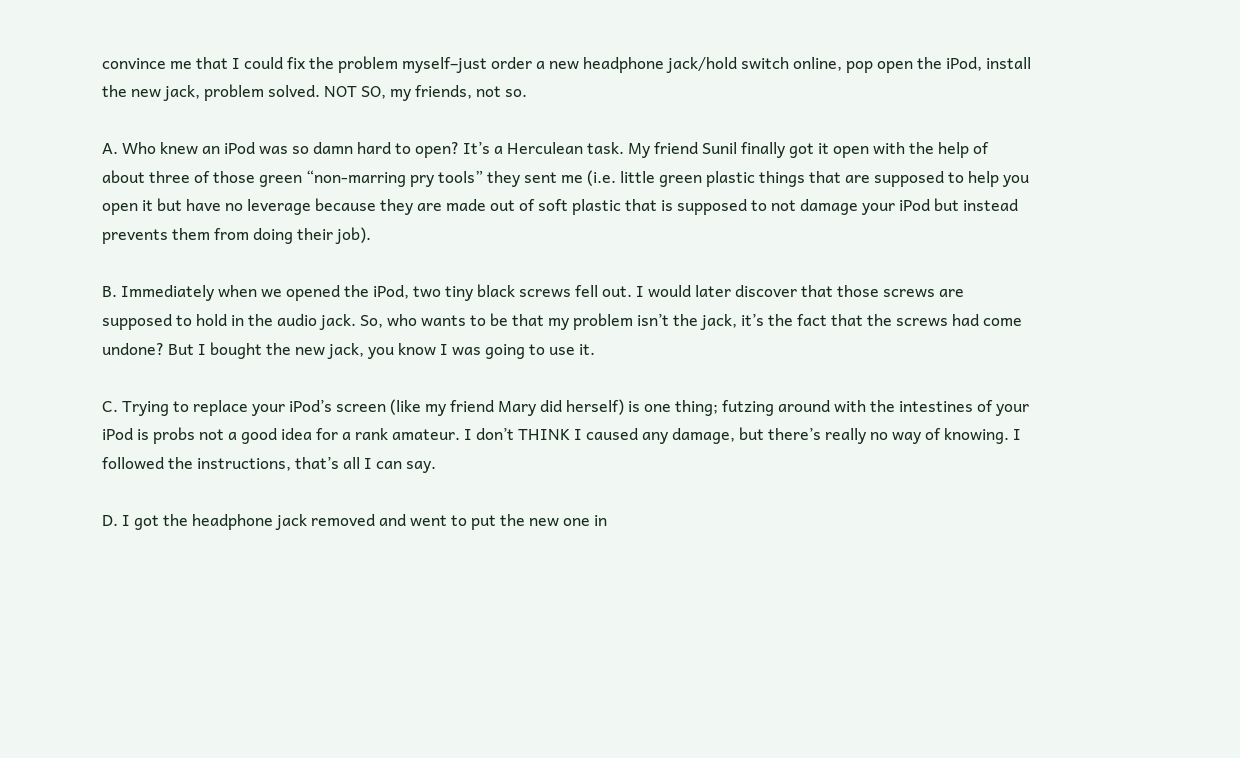convince me that I could fix the problem myself–just order a new headphone jack/hold switch online, pop open the iPod, install the new jack, problem solved. NOT SO, my friends, not so.

A. Who knew an iPod was so damn hard to open? It’s a Herculean task. My friend Sunil finally got it open with the help of about three of those green “non-marring pry tools” they sent me (i.e. little green plastic things that are supposed to help you open it but have no leverage because they are made out of soft plastic that is supposed to not damage your iPod but instead prevents them from doing their job).

B. Immediately when we opened the iPod, two tiny black screws fell out. I would later discover that those screws are supposed to hold in the audio jack. So, who wants to be that my problem isn’t the jack, it’s the fact that the screws had come undone? But I bought the new jack, you know I was going to use it.

C. Trying to replace your iPod’s screen (like my friend Mary did herself) is one thing; futzing around with the intestines of your iPod is probs not a good idea for a rank amateur. I don’t THINK I caused any damage, but there’s really no way of knowing. I followed the instructions, that’s all I can say.

D. I got the headphone jack removed and went to put the new one in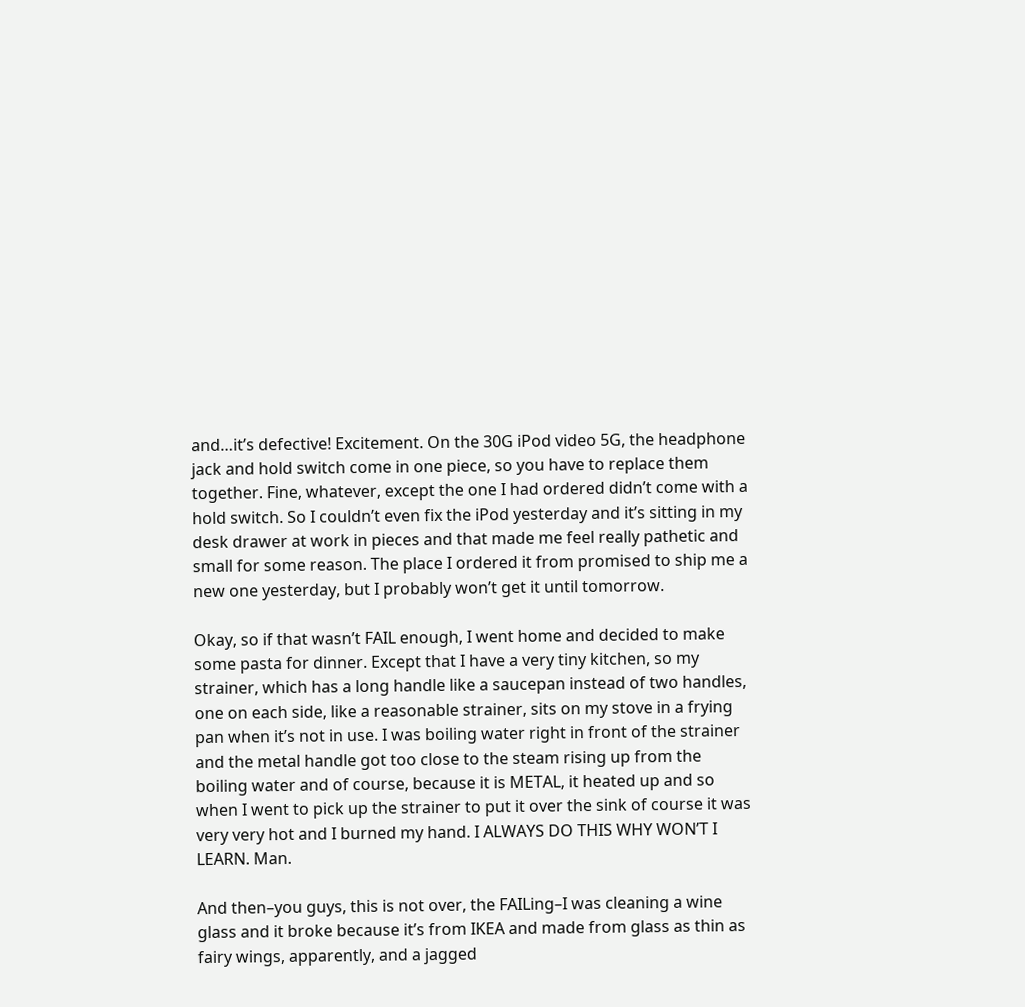and…it’s defective! Excitement. On the 30G iPod video 5G, the headphone jack and hold switch come in one piece, so you have to replace them together. Fine, whatever, except the one I had ordered didn’t come with a hold switch. So I couldn’t even fix the iPod yesterday and it’s sitting in my desk drawer at work in pieces and that made me feel really pathetic and small for some reason. The place I ordered it from promised to ship me a new one yesterday, but I probably won’t get it until tomorrow.

Okay, so if that wasn’t FAIL enough, I went home and decided to make some pasta for dinner. Except that I have a very tiny kitchen, so my strainer, which has a long handle like a saucepan instead of two handles, one on each side, like a reasonable strainer, sits on my stove in a frying pan when it’s not in use. I was boiling water right in front of the strainer and the metal handle got too close to the steam rising up from the boiling water and of course, because it is METAL, it heated up and so when I went to pick up the strainer to put it over the sink of course it was very very hot and I burned my hand. I ALWAYS DO THIS WHY WON’T I LEARN. Man.

And then–you guys, this is not over, the FAILing–I was cleaning a wine glass and it broke because it’s from IKEA and made from glass as thin as fairy wings, apparently, and a jagged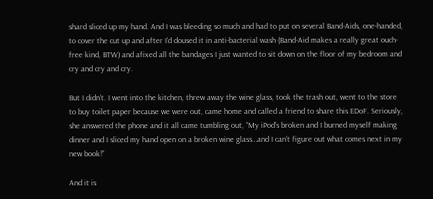shard sliced up my hand. And I was bleeding so much and had to put on several Band-Aids, one-handed, to cover the cut up and after I’d doused it in anti-bacterial wash (Band-Aid makes a really great ouch-free kind, BTW) and afixed all the bandages I just wanted to sit down on the floor of my bedroom and cry and cry and cry.

But I didn’t. I went into the kitchen, threw away the wine glass, took the trash out, went to the store to buy toilet paper because we were out, came home and called a friend to share this EDoF. Seriously, she answered the phone and it all came tumbling out, “My iPod’s broken and I burned myself making dinner and I sliced my hand open on a broken wine glass…and I can’t figure out what comes next in my new book!”

And it is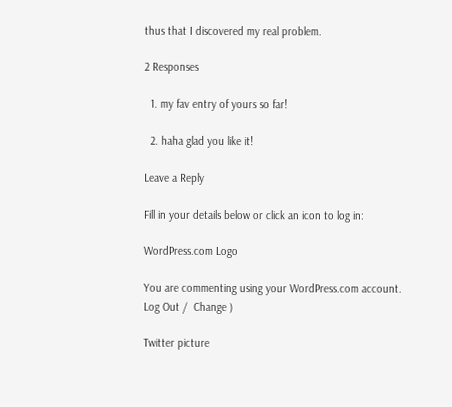thus that I discovered my real problem.

2 Responses

  1. my fav entry of yours so far!

  2. haha glad you like it!

Leave a Reply

Fill in your details below or click an icon to log in:

WordPress.com Logo

You are commenting using your WordPress.com account. Log Out /  Change )

Twitter picture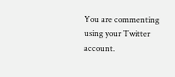You are commenting using your Twitter account.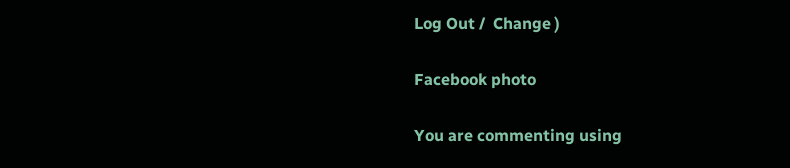Log Out /  Change )

Facebook photo

You are commenting using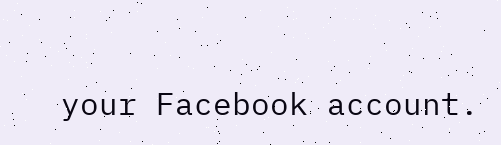your Facebook account.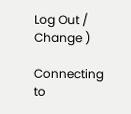Log Out /  Change )

Connecting to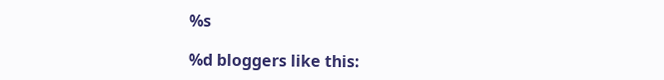%s

%d bloggers like this: